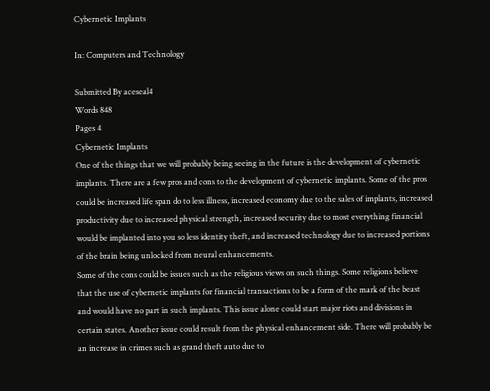Cybernetic Implants

In: Computers and Technology

Submitted By aceseal4
Words 848
Pages 4
Cybernetic Implants
One of the things that we will probably being seeing in the future is the development of cybernetic implants. There are a few pros and cons to the development of cybernetic implants. Some of the pros could be increased life span do to less illness, increased economy due to the sales of implants, increased productivity due to increased physical strength, increased security due to most everything financial would be implanted into you so less identity theft, and increased technology due to increased portions of the brain being unlocked from neural enhancements.
Some of the cons could be issues such as the religious views on such things. Some religions believe that the use of cybernetic implants for financial transactions to be a form of the mark of the beast and would have no part in such implants. This issue alone could start major riots and divisions in certain states. Another issue could result from the physical enhancement side. There will probably be an increase in crimes such as grand theft auto due to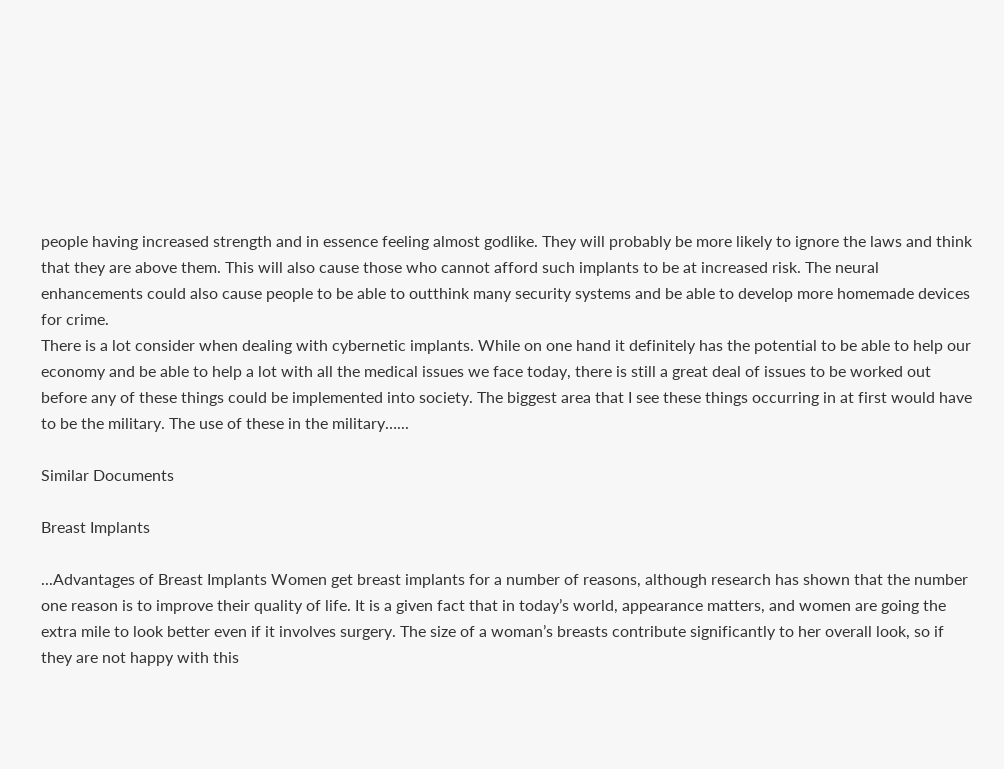people having increased strength and in essence feeling almost godlike. They will probably be more likely to ignore the laws and think that they are above them. This will also cause those who cannot afford such implants to be at increased risk. The neural enhancements could also cause people to be able to outthink many security systems and be able to develop more homemade devices for crime.
There is a lot consider when dealing with cybernetic implants. While on one hand it definitely has the potential to be able to help our economy and be able to help a lot with all the medical issues we face today, there is still a great deal of issues to be worked out before any of these things could be implemented into society. The biggest area that I see these things occurring in at first would have to be the military. The use of these in the military…...

Similar Documents

Breast Implants

...Advantages of Breast Implants Women get breast implants for a number of reasons, although research has shown that the number one reason is to improve their quality of life. It is a given fact that in today’s world, appearance matters, and women are going the extra mile to look better even if it involves surgery. The size of a woman’s breasts contribute significantly to her overall look, so if they are not happy with this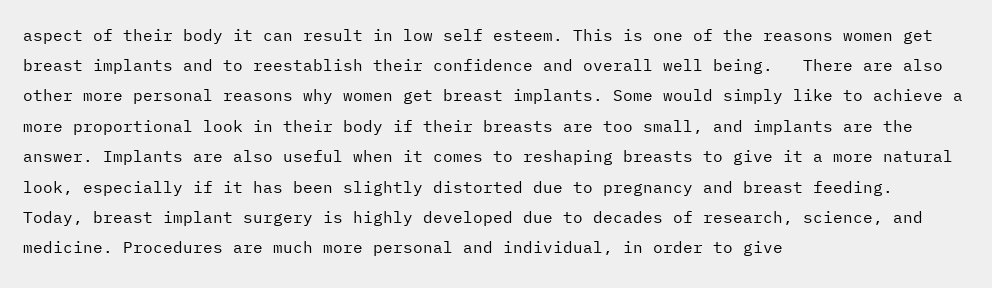aspect of their body it can result in low self esteem. This is one of the reasons women get breast implants and to reestablish their confidence and overall well being.   There are also other more personal reasons why women get breast implants. Some would simply like to achieve a more proportional look in their body if their breasts are too small, and implants are the answer. Implants are also useful when it comes to reshaping breasts to give it a more natural look, especially if it has been slightly distorted due to pregnancy and breast feeding.   Today, breast implant surgery is highly developed due to decades of research, science, and medicine. Procedures are much more personal and individual, in order to give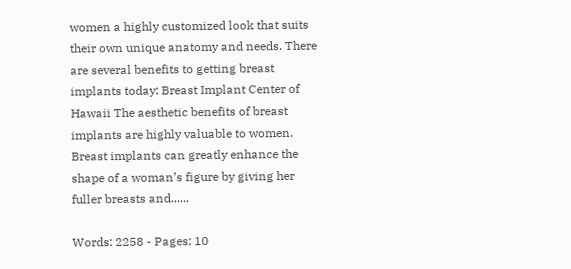women a highly customized look that suits their own unique anatomy and needs. There are several benefits to getting breast implants today: Breast Implant Center of Hawaii The aesthetic benefits of breast implants are highly valuable to women. Breast implants can greatly enhance the shape of a woman’s figure by giving her fuller breasts and......

Words: 2258 - Pages: 10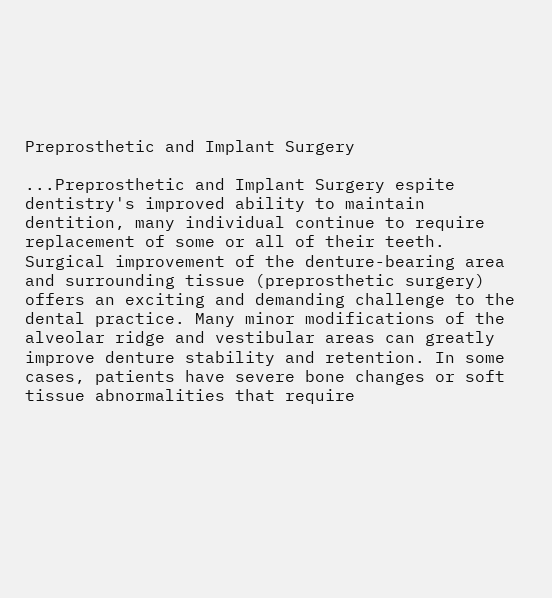Preprosthetic and Implant Surgery

...Preprosthetic and Implant Surgery espite dentistry's improved ability to maintain dentition, many individual continue to require replacement of some or all of their teeth. Surgical improvement of the denture-bearing area and surrounding tissue (preprosthetic surgery) offers an exciting and demanding challenge to the dental practice. Many minor modifications of the alveolar ridge and vestibular areas can greatly improve denture stability and retention. In some cases, patients have severe bone changes or soft tissue abnormalities that require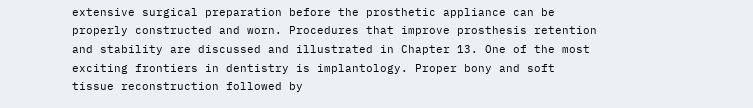extensive surgical preparation before the prosthetic appliance can be properly constructed and worn. Procedures that improve prosthesis retention and stability are discussed and illustrated in Chapter 13. One of the most exciting frontiers in dentistry is implantology. Proper bony and soft tissue reconstruction followed by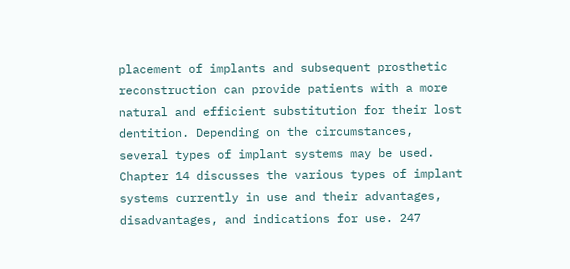placement of implants and subsequent prosthetic reconstruction can provide patients with a more natural and efficient substitution for their lost dentition. Depending on the circumstances, several types of implant systems may be used. Chapter 14 discusses the various types of implant systems currently in use and their advantages, disadvantages, and indications for use. 247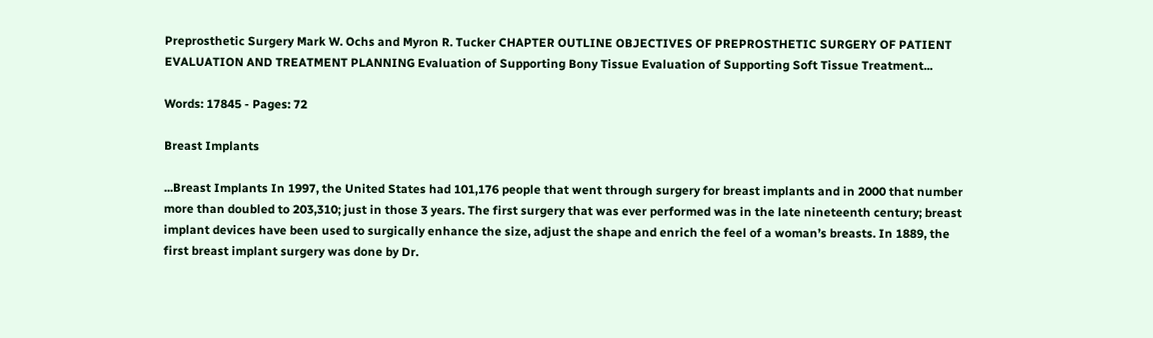Preprosthetic Surgery Mark W. Ochs and Myron R. Tucker CHAPTER OUTLINE OBJECTIVES OF PREPROSTHETIC SURGERY OF PATIENT EVALUATION AND TREATMENT PLANNING Evaluation of Supporting Bony Tissue Evaluation of Supporting Soft Tissue Treatment...

Words: 17845 - Pages: 72

Breast Implants

...Breast Implants In 1997, the United States had 101,176 people that went through surgery for breast implants and in 2000 that number more than doubled to 203,310; just in those 3 years. The first surgery that was ever performed was in the late nineteenth century; breast implant devices have been used to surgically enhance the size, adjust the shape and enrich the feel of a woman’s breasts. In 1889, the first breast implant surgery was done by Dr.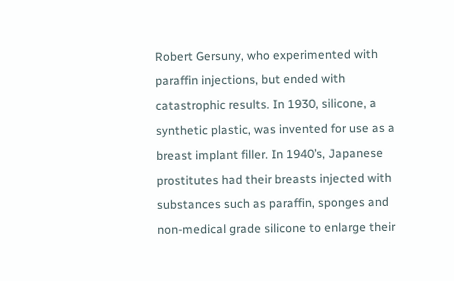Robert Gersuny, who experimented with paraffin injections, but ended with catastrophic results. In 1930, silicone, a synthetic plastic, was invented for use as a breast implant filler. In 1940’s, Japanese prostitutes had their breasts injected with substances such as paraffin, sponges and non-medical grade silicone to enlarge their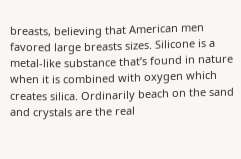breasts, believing that American men favored large breasts sizes. Silicone is a metal-like substance that’s found in nature when it is combined with oxygen which creates silica. Ordinarily beach on the sand and crystals are the real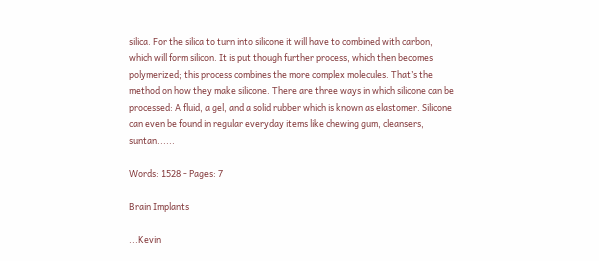silica. For the silica to turn into silicone it will have to combined with carbon, which will form silicon. It is put though further process, which then becomes polymerized; this process combines the more complex molecules. That’s the method on how they make silicone. There are three ways in which silicone can be processed: A fluid, a gel, and a solid rubber which is known as elastomer. Silicone can even be found in regular everyday items like chewing gum, cleansers, suntan......

Words: 1528 - Pages: 7

Brain Implants

...Kevin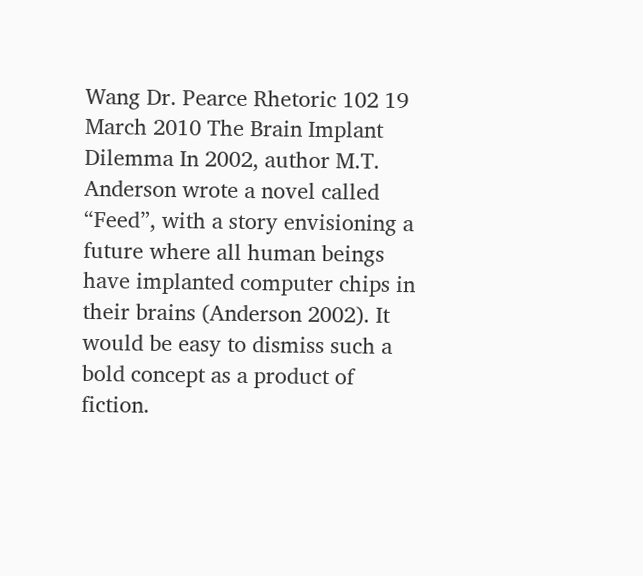Wang Dr. Pearce Rhetoric 102 19 March 2010 The Brain Implant Dilemma In 2002, author M.T. Anderson wrote a novel called “Feed”, with a story envisioning a future where all human beings have implanted computer chips in their brains (Anderson 2002). It would be easy to dismiss such a bold concept as a product of fiction.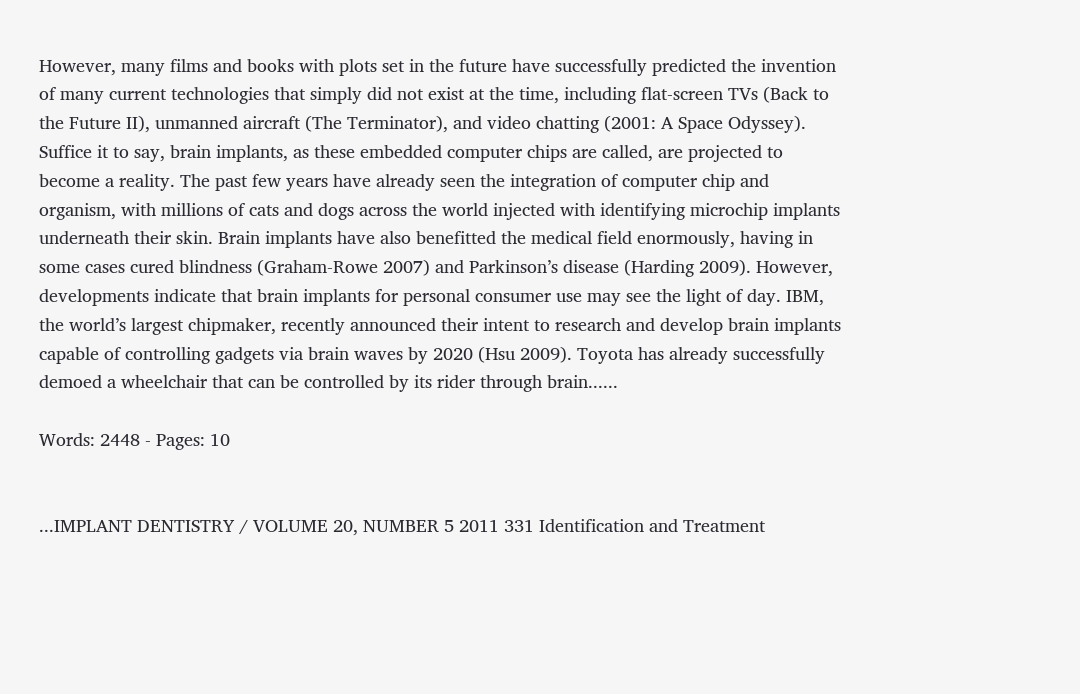However, many films and books with plots set in the future have successfully predicted the invention of many current technologies that simply did not exist at the time, including flat-screen TVs (Back to the Future II), unmanned aircraft (The Terminator), and video chatting (2001: A Space Odyssey). Suffice it to say, brain implants, as these embedded computer chips are called, are projected to become a reality. The past few years have already seen the integration of computer chip and organism, with millions of cats and dogs across the world injected with identifying microchip implants underneath their skin. Brain implants have also benefitted the medical field enormously, having in some cases cured blindness (Graham-Rowe 2007) and Parkinson’s disease (Harding 2009). However, developments indicate that brain implants for personal consumer use may see the light of day. IBM, the world’s largest chipmaker, recently announced their intent to research and develop brain implants capable of controlling gadgets via brain waves by 2020 (Hsu 2009). Toyota has already successfully demoed a wheelchair that can be controlled by its rider through brain......

Words: 2448 - Pages: 10


...IMPLANT DENTISTRY / VOLUME 20, NUMBER 5 2011 331 Identification and Treatment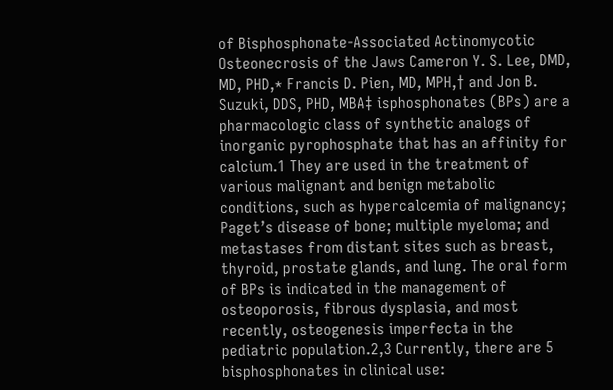of Bisphosphonate-Associated Actinomycotic Osteonecrosis of the Jaws Cameron Y. S. Lee, DMD, MD, PHD,* Francis D. Pien, MD, MPH,† and Jon B. Suzuki, DDS, PHD, MBA‡ isphosphonates (BPs) are a pharmacologic class of synthetic analogs of inorganic pyrophosphate that has an affinity for calcium.1 They are used in the treatment of various malignant and benign metabolic conditions, such as hypercalcemia of malignancy; Paget’s disease of bone; multiple myeloma; and metastases from distant sites such as breast, thyroid, prostate glands, and lung. The oral form of BPs is indicated in the management of osteoporosis, fibrous dysplasia, and most recently, osteogenesis imperfecta in the pediatric population.2,3 Currently, there are 5 bisphosphonates in clinical use: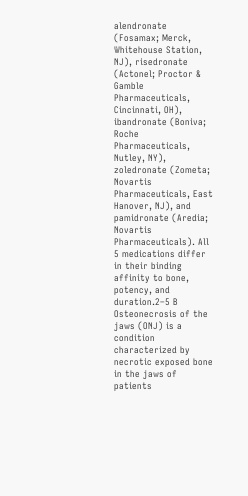alendronate (Fosamax; Merck, Whitehouse Station, NJ), risedronate (Actonel; Proctor & Gamble Pharmaceuticals, Cincinnati, OH), ibandronate (Boniva; Roche Pharmaceuticals, Nutley, NY), zoledronate (Zometa; Novartis Pharmaceuticals, East Hanover, NJ), and pamidronate (Aredia; Novartis Pharmaceuticals). All 5 medications differ in their binding affinity to bone, potency, and duration.2–5 B Osteonecrosis of the jaws (ONJ) is a condition characterized by necrotic exposed bone in the jaws of patients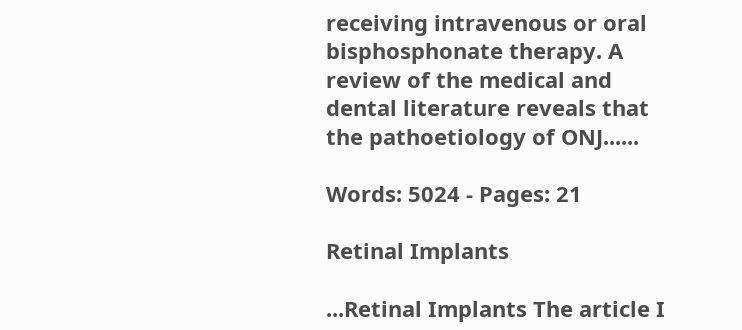receiving intravenous or oral bisphosphonate therapy. A review of the medical and dental literature reveals that the pathoetiology of ONJ......

Words: 5024 - Pages: 21

Retinal Implants

...Retinal Implants The article I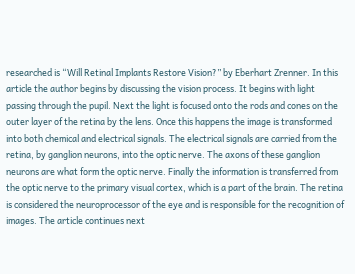researched is “Will Retinal Implants Restore Vision?” by Eberhart Zrenner. In this article the author begins by discussing the vision process. It begins with light passing through the pupil. Next the light is focused onto the rods and cones on the outer layer of the retina by the lens. Once this happens the image is transformed into both chemical and electrical signals. The electrical signals are carried from the retina, by ganglion neurons, into the optic nerve. The axons of these ganglion neurons are what form the optic nerve. Finally the information is transferred from the optic nerve to the primary visual cortex, which is a part of the brain. The retina is considered the neuroprocessor of the eye and is responsible for the recognition of images. The article continues next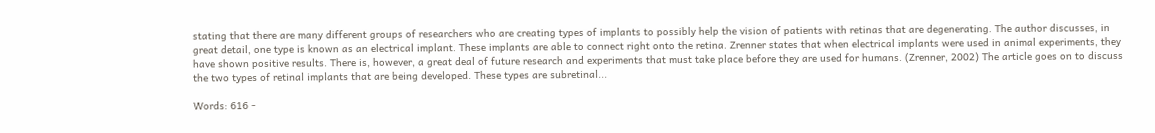stating that there are many different groups of researchers who are creating types of implants to possibly help the vision of patients with retinas that are degenerating. The author discusses, in great detail, one type is known as an electrical implant. These implants are able to connect right onto the retina. Zrenner states that when electrical implants were used in animal experiments, they have shown positive results. There is, however, a great deal of future research and experiments that must take place before they are used for humans. (Zrenner, 2002) The article goes on to discuss the two types of retinal implants that are being developed. These types are subretinal...

Words: 616 -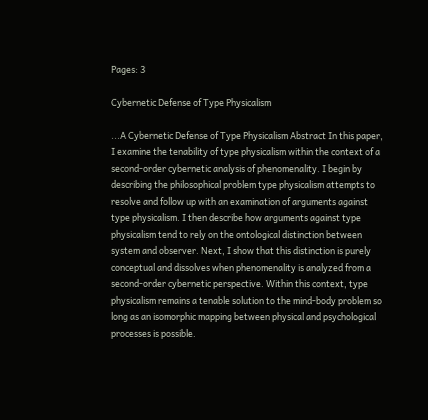Pages: 3

Cybernetic Defense of Type Physicalism

...A Cybernetic Defense of Type Physicalism Abstract In this paper, I examine the tenability of type physicalism within the context of a second-order cybernetic analysis of phenomenality. I begin by describing the philosophical problem type physicalism attempts to resolve and follow up with an examination of arguments against type physicalism. I then describe how arguments against type physicalism tend to rely on the ontological distinction between system and observer. Next, I show that this distinction is purely conceptual and dissolves when phenomenality is analyzed from a second-order cybernetic perspective. Within this context, type physicalism remains a tenable solution to the mind-body problem so long as an isomorphic mapping between physical and psychological processes is possible.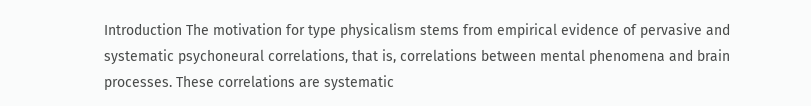Introduction The motivation for type physicalism stems from empirical evidence of pervasive and systematic psychoneural correlations, that is, correlations between mental phenomena and brain processes. These correlations are systematic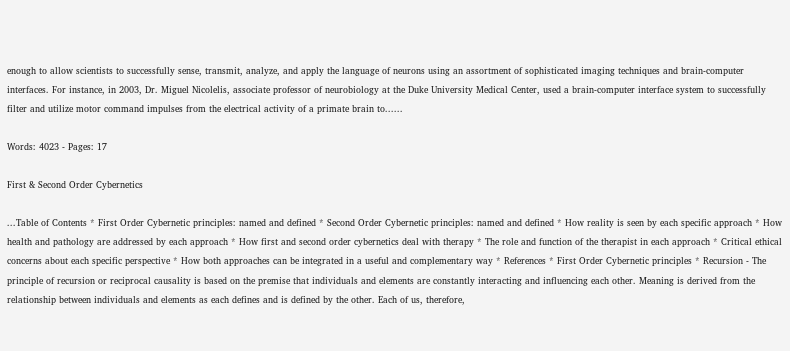enough to allow scientists to successfully sense, transmit, analyze, and apply the language of neurons using an assortment of sophisticated imaging techniques and brain-computer interfaces. For instance, in 2003, Dr. Miguel Nicolelis, associate professor of neurobiology at the Duke University Medical Center, used a brain-computer interface system to successfully filter and utilize motor command impulses from the electrical activity of a primate brain to......

Words: 4023 - Pages: 17

First & Second Order Cybernetics

...Table of Contents * First Order Cybernetic principles: named and defined * Second Order Cybernetic principles: named and defined * How reality is seen by each specific approach * How health and pathology are addressed by each approach * How first and second order cybernetics deal with therapy * The role and function of the therapist in each approach * Critical ethical concerns about each specific perspective * How both approaches can be integrated in a useful and complementary way * References * First Order Cybernetic principles * Recursion - The principle of recursion or reciprocal causality is based on the premise that individuals and elements are constantly interacting and influencing each other. Meaning is derived from the relationship between individuals and elements as each defines and is defined by the other. Each of us, therefore,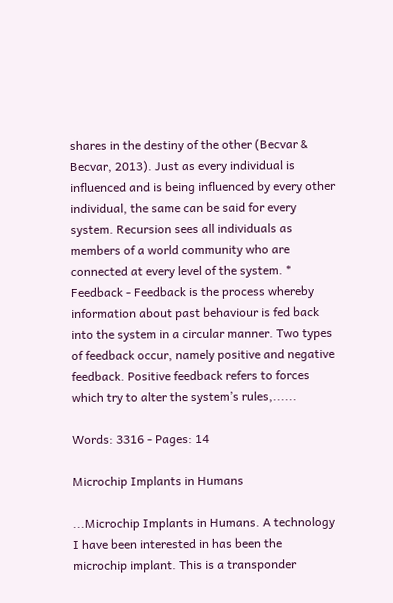shares in the destiny of the other (Becvar & Becvar, 2013). Just as every individual is influenced and is being influenced by every other individual, the same can be said for every system. Recursion sees all individuals as members of a world community who are connected at every level of the system. * Feedback - Feedback is the process whereby information about past behaviour is fed back into the system in a circular manner. Two types of feedback occur, namely positive and negative feedback. Positive feedback refers to forces which try to alter the system’s rules,......

Words: 3316 - Pages: 14

Microchip Implants in Humans

...Microchip Implants in Humans. A technology I have been interested in has been the microchip implant. This is a transponder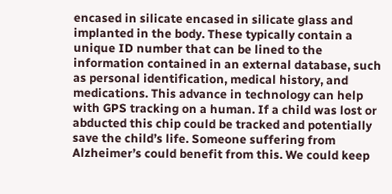encased in silicate encased in silicate glass and implanted in the body. These typically contain a unique ID number that can be lined to the information contained in an external database, such as personal identification, medical history, and medications. This advance in technology can help with GPS tracking on a human. If a child was lost or abducted this chip could be tracked and potentially save the child’s life. Someone suffering from Alzheimer’s could benefit from this. We could keep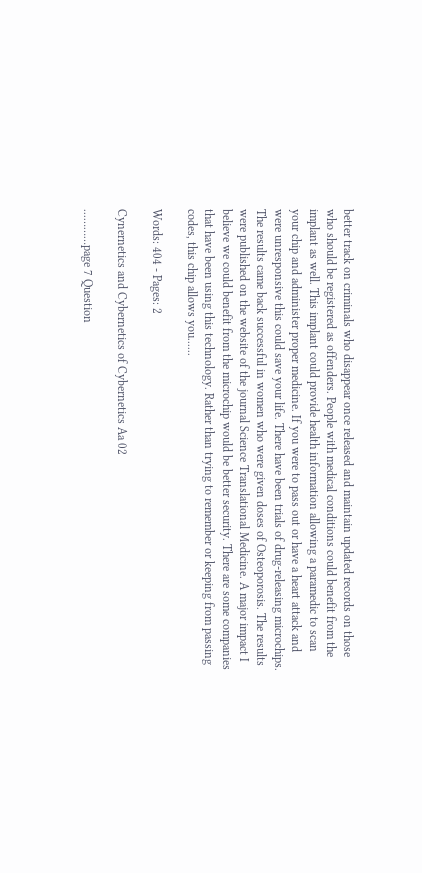better track on criminals who disappear once released and maintain updated records on those who should be registered as offenders. People with medical conditions could benefit from the implant as well. This implant could provide health information allowing a paramedic to scan your chip and administer proper medicine. If you were to pass out or have a heart attack and were unresponsive this could save your life. There have been trials of drug-releasing microchips. The results came back successful in women who were given doses of Osteoporosis. The results were published on the website of the journal Science Translational Medicine. A major impact I believe we could benefit from the microchip would be better security. There are some companies that have been using this technology. Rather than trying to remember or keeping from passing codes, this chip allows you......

Words: 404 - Pages: 2

Cynernetics and Cybernetics of Cybernetics Aa 02

...………page 7 Question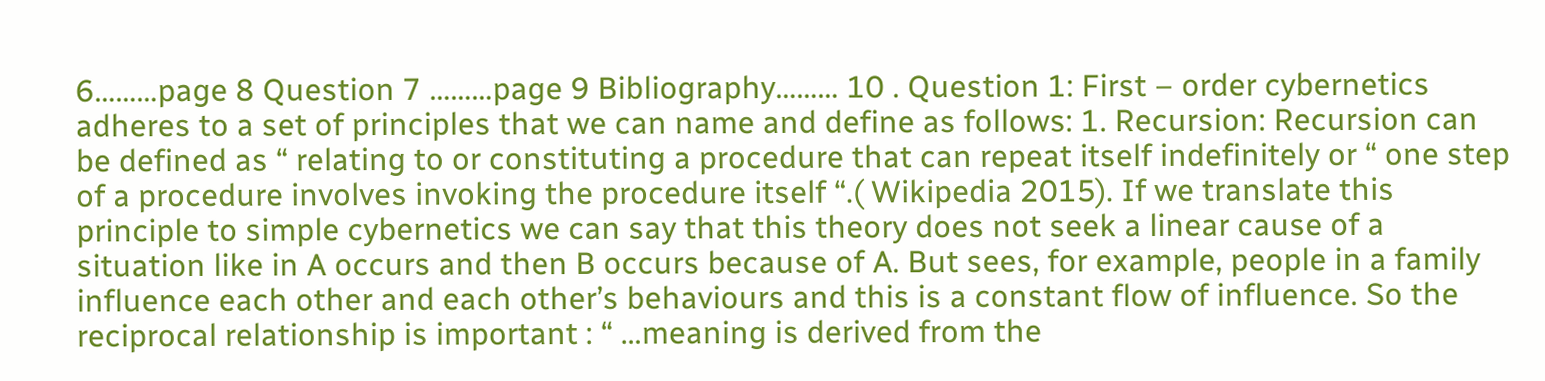6………page 8 Question 7 ………page 9 Bibliography……… 10 . Question 1: First – order cybernetics adheres to a set of principles that we can name and define as follows: 1. Recursion: Recursion can be defined as “ relating to or constituting a procedure that can repeat itself indefinitely or “ one step of a procedure involves invoking the procedure itself “.( Wikipedia 2015). If we translate this principle to simple cybernetics we can say that this theory does not seek a linear cause of a situation like in A occurs and then B occurs because of A. But sees, for example, people in a family influence each other and each other’s behaviours and this is a constant flow of influence. So the reciprocal relationship is important : “ …meaning is derived from the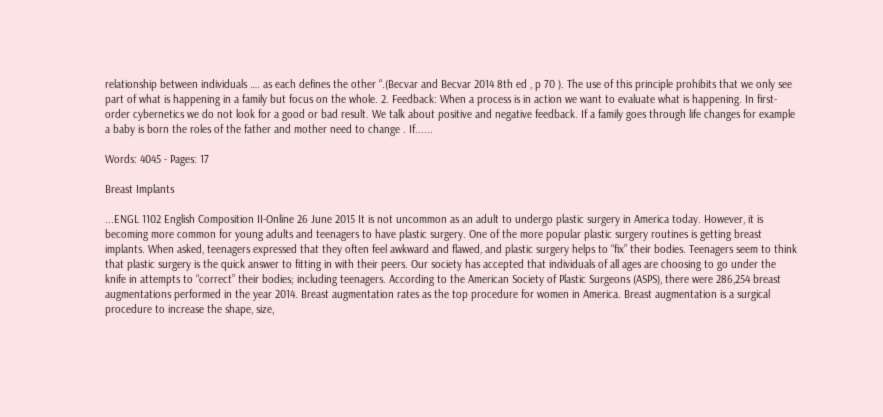relationship between individuals …. as each defines the other “.(Becvar and Becvar 2014 8th ed , p 70 ). The use of this principle prohibits that we only see part of what is happening in a family but focus on the whole. 2. Feedback: When a process is in action we want to evaluate what is happening. In first-order cybernetics we do not look for a good or bad result. We talk about positive and negative feedback. If a family goes through life changes for example a baby is born the roles of the father and mother need to change . If......

Words: 4045 - Pages: 17

Breast Implants

...ENGL 1102 English Composition II-Online 26 June 2015 It is not uncommon as an adult to undergo plastic surgery in America today. However, it is becoming more common for young adults and teenagers to have plastic surgery. One of the more popular plastic surgery routines is getting breast implants. When asked, teenagers expressed that they often feel awkward and flawed, and plastic surgery helps to “fix” their bodies. Teenagers seem to think that plastic surgery is the quick answer to fitting in with their peers. Our society has accepted that individuals of all ages are choosing to go under the knife in attempts to “correct” their bodies; including teenagers. According to the American Society of Plastic Surgeons (ASPS), there were 286,254 breast augmentations performed in the year 2014. Breast augmentation rates as the top procedure for women in America. Breast augmentation is a surgical procedure to increase the shape, size,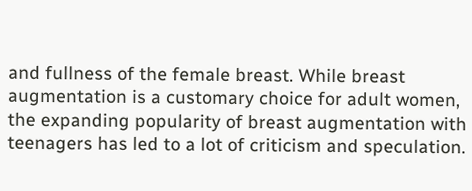and fullness of the female breast. While breast augmentation is a customary choice for adult women, the expanding popularity of breast augmentation with teenagers has led to a lot of criticism and speculation.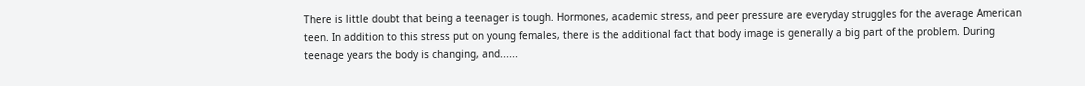There is little doubt that being a teenager is tough. Hormones, academic stress, and peer pressure are everyday struggles for the average American teen. In addition to this stress put on young females, there is the additional fact that body image is generally a big part of the problem. During teenage years the body is changing, and......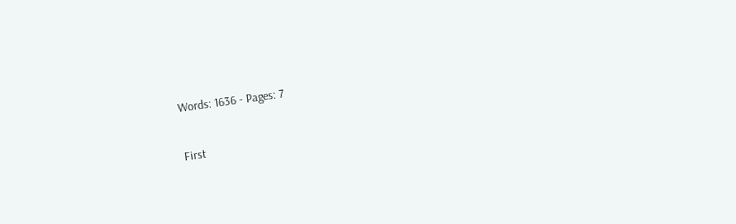Words: 1636 - Pages: 7

First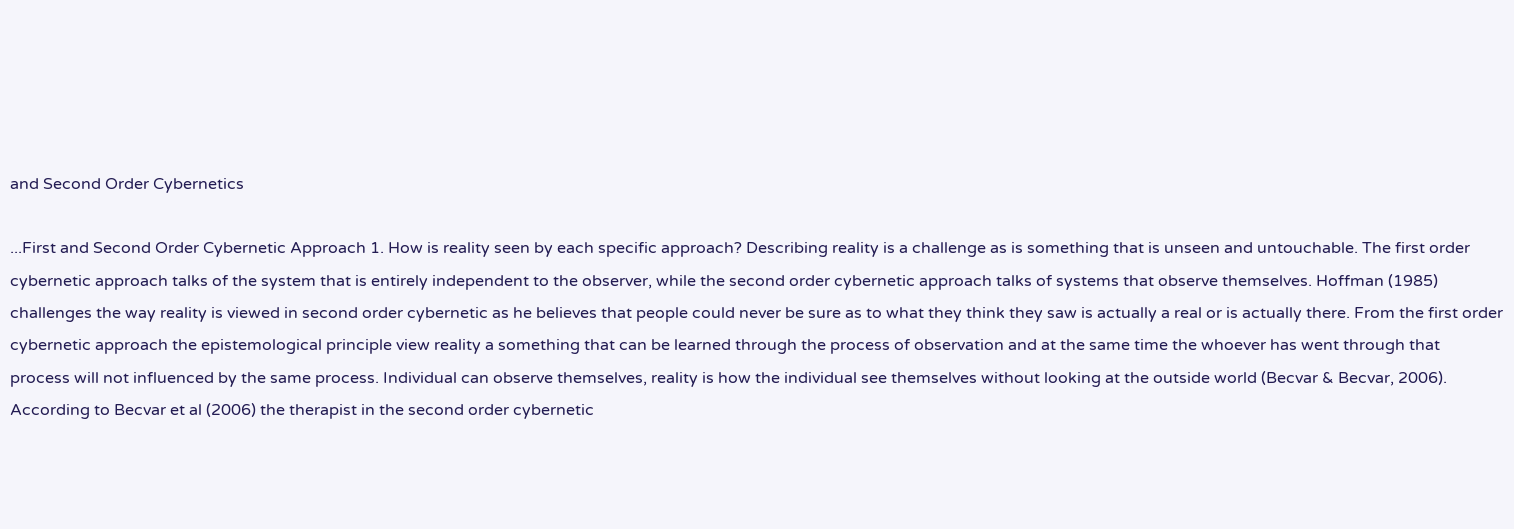and Second Order Cybernetics

...First and Second Order Cybernetic Approach 1. How is reality seen by each specific approach? Describing reality is a challenge as is something that is unseen and untouchable. The first order cybernetic approach talks of the system that is entirely independent to the observer, while the second order cybernetic approach talks of systems that observe themselves. Hoffman (1985) challenges the way reality is viewed in second order cybernetic as he believes that people could never be sure as to what they think they saw is actually a real or is actually there. From the first order cybernetic approach the epistemological principle view reality a something that can be learned through the process of observation and at the same time the whoever has went through that process will not influenced by the same process. Individual can observe themselves, reality is how the individual see themselves without looking at the outside world (Becvar & Becvar, 2006). According to Becvar et al (2006) the therapist in the second order cybernetic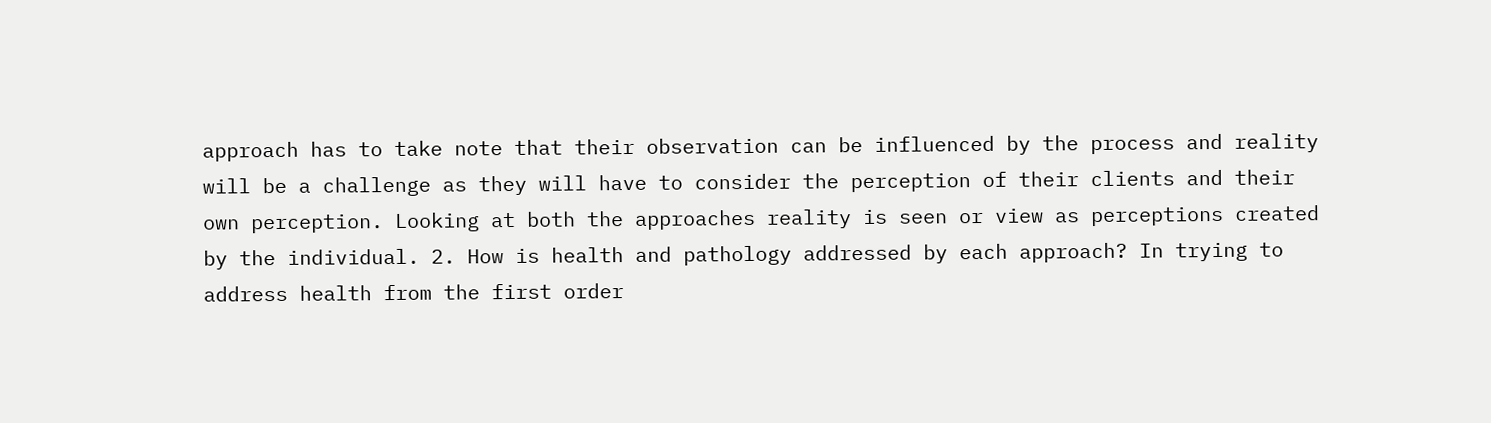approach has to take note that their observation can be influenced by the process and reality will be a challenge as they will have to consider the perception of their clients and their own perception. Looking at both the approaches reality is seen or view as perceptions created by the individual. 2. How is health and pathology addressed by each approach? In trying to address health from the first order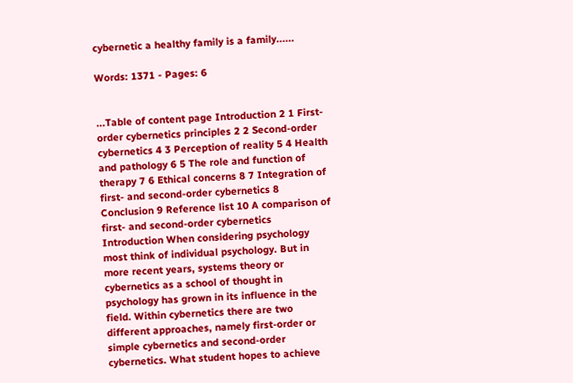cybernetic a healthy family is a family......

Words: 1371 - Pages: 6


...Table of content page Introduction 2 1 First-order cybernetics principles 2 2 Second-order cybernetics 4 3 Perception of reality 5 4 Health and pathology 6 5 The role and function of therapy 7 6 Ethical concerns 8 7 Integration of first- and second-order cybernetics 8 Conclusion 9 Reference list 10 A comparison of first- and second-order cybernetics Introduction When considering psychology most think of individual psychology. But in more recent years, systems theory or cybernetics as a school of thought in psychology has grown in its influence in the field. Within cybernetics there are two different approaches, namely first-order or simple cybernetics and second-order cybernetics. What student hopes to achieve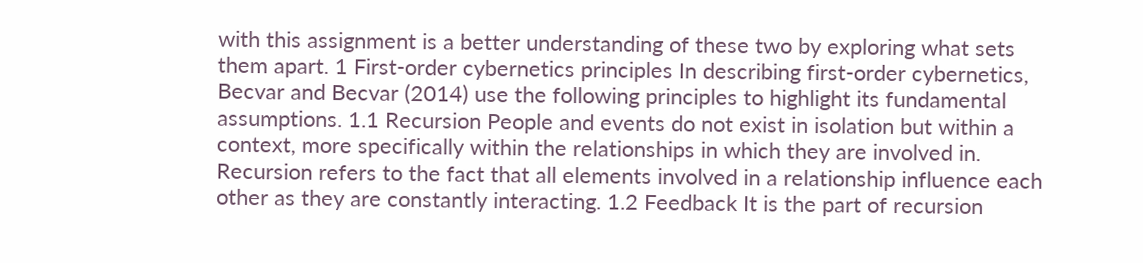with this assignment is a better understanding of these two by exploring what sets them apart. 1 First-order cybernetics principles In describing first-order cybernetics, Becvar and Becvar (2014) use the following principles to highlight its fundamental assumptions. 1.1 Recursion People and events do not exist in isolation but within a context, more specifically within the relationships in which they are involved in. Recursion refers to the fact that all elements involved in a relationship influence each other as they are constantly interacting. 1.2 Feedback It is the part of recursion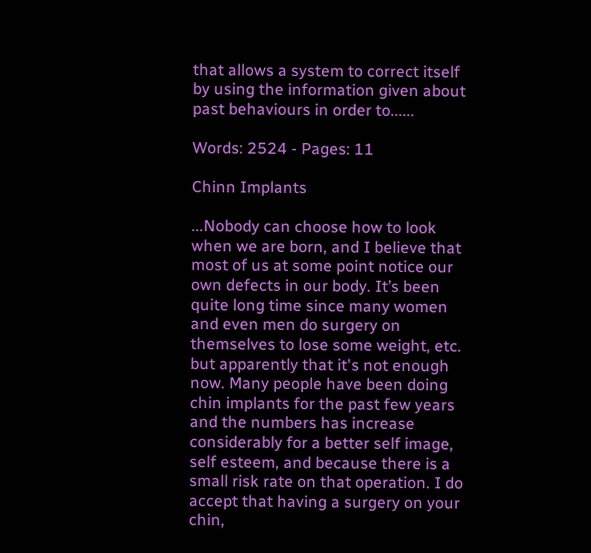that allows a system to correct itself by using the information given about past behaviours in order to......

Words: 2524 - Pages: 11

Chinn Implants

...Nobody can choose how to look when we are born, and I believe that most of us at some point notice our own defects in our body. It’s been quite long time since many women and even men do surgery on themselves to lose some weight, etc. but apparently that it's not enough now. Many people have been doing chin implants for the past few years and the numbers has increase considerably for a better self image, self esteem, and because there is a small risk rate on that operation. I do accept that having a surgery on your chin,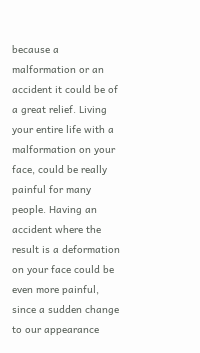because a malformation or an accident it could be of a great relief. Living your entire life with a malformation on your face, could be really painful for many people. Having an accident where the result is a deformation on your face could be even more painful, since a sudden change to our appearance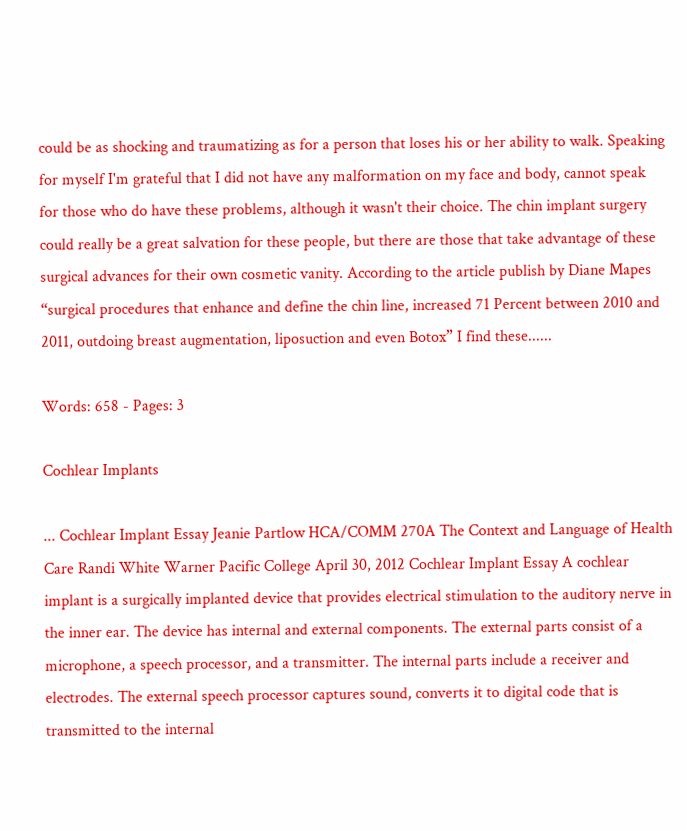could be as shocking and traumatizing as for a person that loses his or her ability to walk. Speaking for myself I'm grateful that I did not have any malformation on my face and body, cannot speak for those who do have these problems, although it wasn't their choice. The chin implant surgery could really be a great salvation for these people, but there are those that take advantage of these surgical advances for their own cosmetic vanity. According to the article publish by Diane Mapes “surgical procedures that enhance and define the chin line, increased 71 Percent between 2010 and 2011, outdoing breast augmentation, liposuction and even Botox” I find these......

Words: 658 - Pages: 3

Cochlear Implants

... Cochlear Implant Essay Jeanie Partlow HCA/COMM 270A The Context and Language of Health Care Randi White Warner Pacific College April 30, 2012 Cochlear Implant Essay A cochlear implant is a surgically implanted device that provides electrical stimulation to the auditory nerve in the inner ear. The device has internal and external components. The external parts consist of a microphone, a speech processor, and a transmitter. The internal parts include a receiver and electrodes. The external speech processor captures sound, converts it to digital code that is transmitted to the internal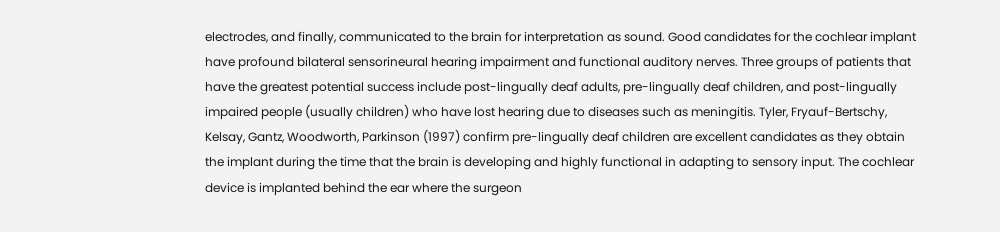electrodes, and finally, communicated to the brain for interpretation as sound. Good candidates for the cochlear implant have profound bilateral sensorineural hearing impairment and functional auditory nerves. Three groups of patients that have the greatest potential success include post-lingually deaf adults, pre-lingually deaf children, and post-lingually impaired people (usually children) who have lost hearing due to diseases such as meningitis. Tyler, Fryauf-Bertschy, Kelsay, Gantz, Woodworth, Parkinson (1997) confirm pre-lingually deaf children are excellent candidates as they obtain the implant during the time that the brain is developing and highly functional in adapting to sensory input. The cochlear device is implanted behind the ear where the surgeon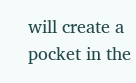will create a pocket in the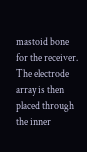mastoid bone for the receiver. The electrode array is then placed through the inner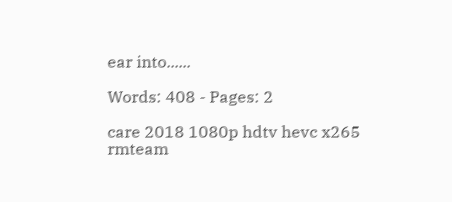ear into......

Words: 408 - Pages: 2

care 2018 1080p hdtv hevc x265 rmteam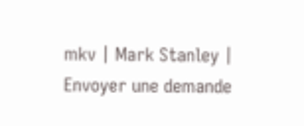mkv | Mark Stanley | Envoyer une demande